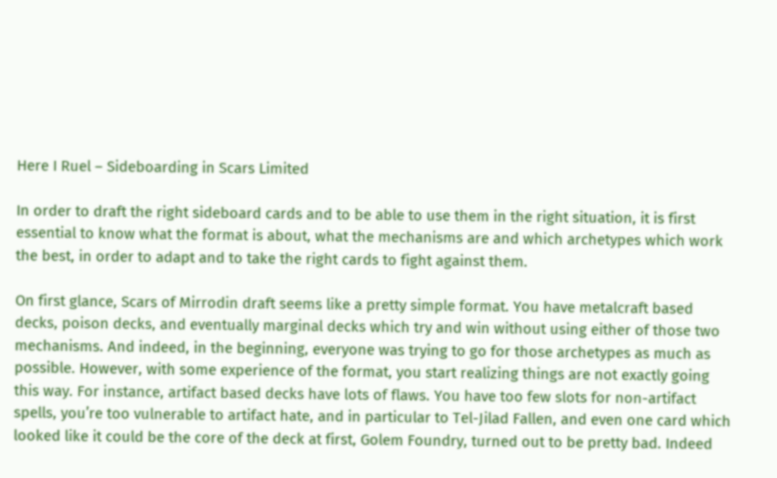Here I Ruel – Sideboarding in Scars Limited

In order to draft the right sideboard cards and to be able to use them in the right situation, it is first essential to know what the format is about, what the mechanisms are and which archetypes which work the best, in order to adapt and to take the right cards to fight against them.

On first glance, Scars of Mirrodin draft seems like a pretty simple format. You have metalcraft based decks, poison decks, and eventually marginal decks which try and win without using either of those two mechanisms. And indeed, in the beginning, everyone was trying to go for those archetypes as much as possible. However, with some experience of the format, you start realizing things are not exactly going this way. For instance, artifact based decks have lots of flaws. You have too few slots for non-artifact spells, you’re too vulnerable to artifact hate, and in particular to Tel-Jilad Fallen, and even one card which looked like it could be the core of the deck at first, Golem Foundry, turned out to be pretty bad. Indeed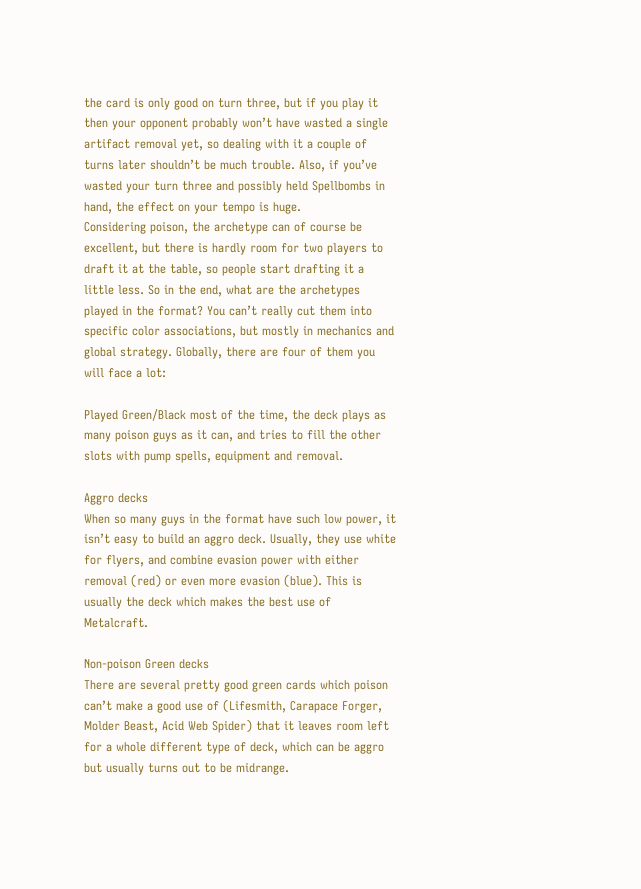the card is only good on turn three, but if you play it then your opponent probably won’t have wasted a single artifact removal yet, so dealing with it a couple of turns later shouldn’t be much trouble. Also, if you’ve wasted your turn three and possibly held Spellbombs in hand, the effect on your tempo is huge.
Considering poison, the archetype can of course be excellent, but there is hardly room for two players to draft it at the table, so people start drafting it a little less. So in the end, what are the archetypes played in the format? You can’t really cut them into specific color associations, but mostly in mechanics and global strategy. Globally, there are four of them you will face a lot:

Played Green/Black most of the time, the deck plays as many poison guys as it can, and tries to fill the other slots with pump spells, equipment and removal.

Aggro decks
When so many guys in the format have such low power, it isn’t easy to build an aggro deck. Usually, they use white for flyers, and combine evasion power with either removal (red) or even more evasion (blue). This is usually the deck which makes the best use of Metalcraft.

Non-poison Green decks
There are several pretty good green cards which poison can’t make a good use of (Lifesmith, Carapace Forger, Molder Beast, Acid Web Spider) that it leaves room left for a whole different type of deck, which can be aggro but usually turns out to be midrange.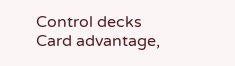Control decks
Card advantage,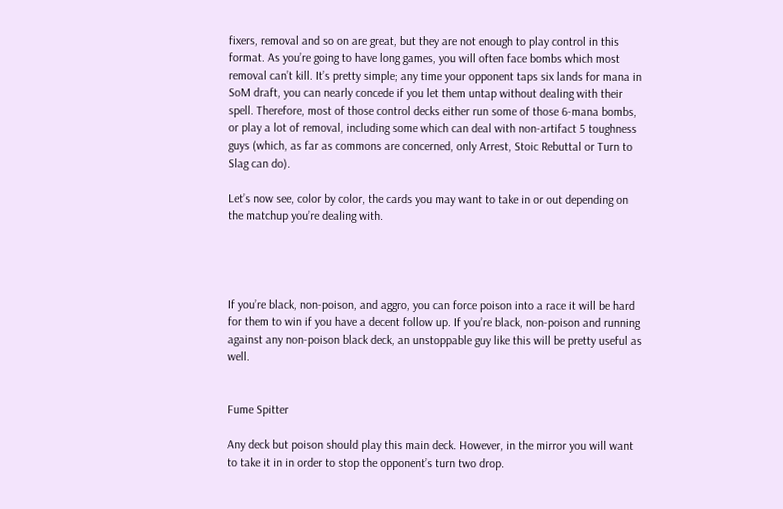fixers, removal and so on are great, but they are not enough to play control in this format. As you’re going to have long games, you will often face bombs which most removal can’t kill. It’s pretty simple; any time your opponent taps six lands for mana in SoM draft, you can nearly concede if you let them untap without dealing with their spell. Therefore, most of those control decks either run some of those 6-mana bombs, or play a lot of removal, including some which can deal with non-artifact 5 toughness guys (which, as far as commons are concerned, only Arrest, Stoic Rebuttal or Turn to Slag can do).

Let’s now see, color by color, the cards you may want to take in or out depending on the matchup you’re dealing with.




If you’re black, non-poison, and aggro, you can force poison into a race it will be hard for them to win if you have a decent follow up. If you’re black, non-poison and running against any non-poison black deck, an unstoppable guy like this will be pretty useful as well.


Fume Spitter

Any deck but poison should play this main deck. However, in the mirror you will want to take it in in order to stop the opponent’s turn two drop.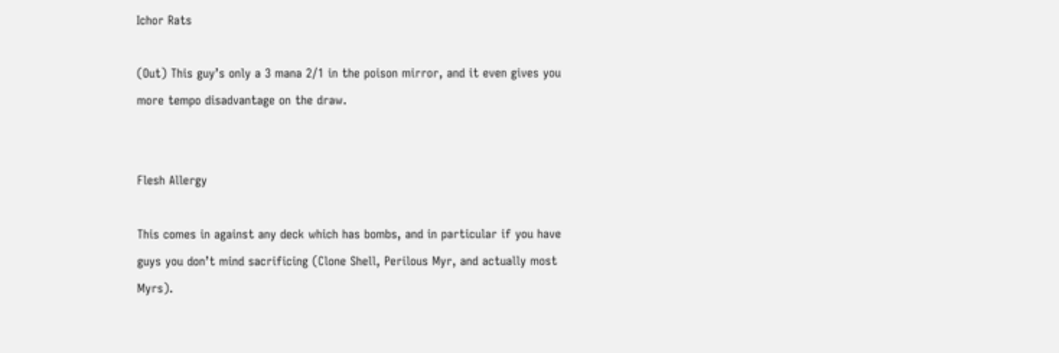Ichor Rats

(Out) This guy’s only a 3 mana 2/1 in the poison mirror, and it even gives you more tempo disadvantage on the draw.


Flesh Allergy

This comes in against any deck which has bombs, and in particular if you have guys you don’t mind sacrificing (Clone Shell, Perilous Myr, and actually most Myrs).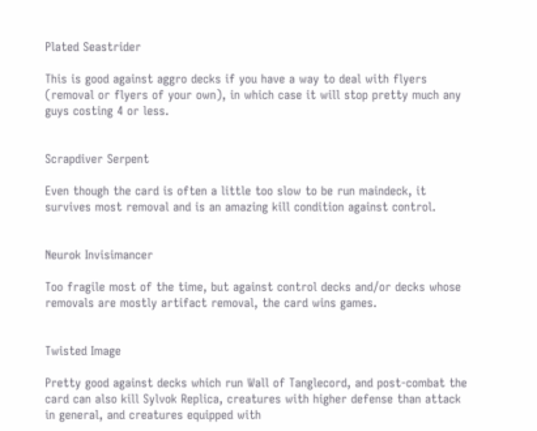Plated Seastrider

This is good against aggro decks if you have a way to deal with flyers (removal or flyers of your own), in which case it will stop pretty much any guys costing 4 or less.


Scrapdiver Serpent

Even though the card is often a little too slow to be run maindeck, it survives most removal and is an amazing kill condition against control.


Neurok Invisimancer

Too fragile most of the time, but against control decks and/or decks whose removals are mostly artifact removal, the card wins games.


Twisted Image

Pretty good against decks which run Wall of Tanglecord, and post-combat the card can also kill Sylvok Replica, creatures with higher defense than attack in general, and creatures equipped with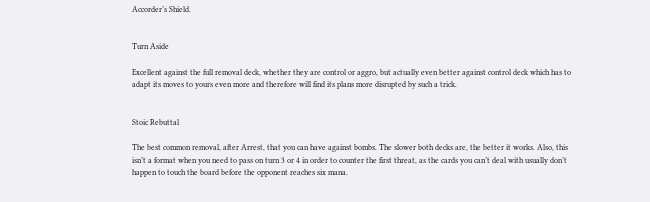Accorder’s Shield.


Turn Aside

Excellent against the full removal deck, whether they are control or aggro, but actually even better against control deck which has to adapt its moves to yours even more and therefore will find its plans more disrupted by such a trick.


Stoic Rebuttal

The best common removal, after Arrest, that you can have against bombs. The slower both decks are, the better it works. Also, this isn’t a format when you need to pass on turn 3 or 4 in order to counter the first threat, as the cards you can’t deal with usually don’t happen to touch the board before the opponent reaches six mana.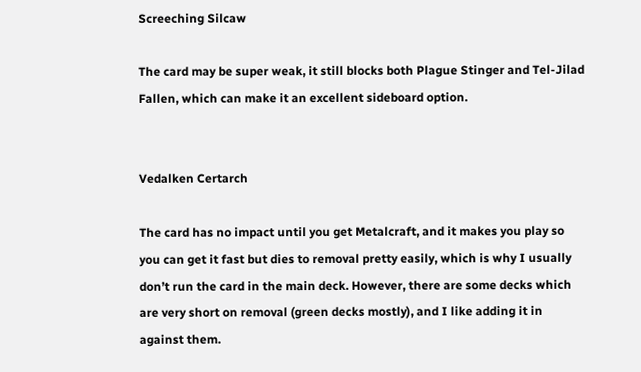Screeching Silcaw

The card may be super weak, it still blocks both Plague Stinger and Tel-Jilad Fallen, which can make it an excellent sideboard option.


Vedalken Certarch

The card has no impact until you get Metalcraft, and it makes you play so you can get it fast but dies to removal pretty easily, which is why I usually don’t run the card in the main deck. However, there are some decks which are very short on removal (green decks mostly), and I like adding it in against them.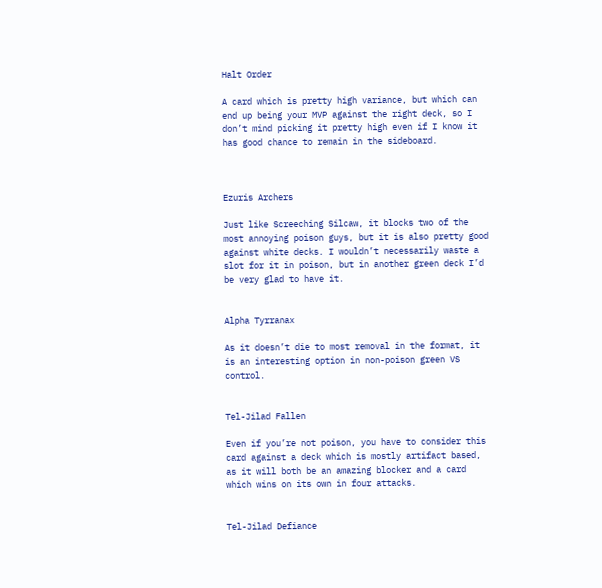Halt Order

A card which is pretty high variance, but which can end up being your MVP against the right deck, so I don’t mind picking it pretty high even if I know it has good chance to remain in the sideboard.



Ezuris Archers

Just like Screeching Silcaw, it blocks two of the most annoying poison guys, but it is also pretty good against white decks. I wouldn’t necessarily waste a slot for it in poison, but in another green deck I’d be very glad to have it.


Alpha Tyrranax

As it doesn’t die to most removal in the format, it is an interesting option in non-poison green VS control.


Tel-Jilad Fallen

Even if you’re not poison, you have to consider this card against a deck which is mostly artifact based, as it will both be an amazing blocker and a card which wins on its own in four attacks.


Tel-Jilad Defiance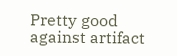Pretty good against artifact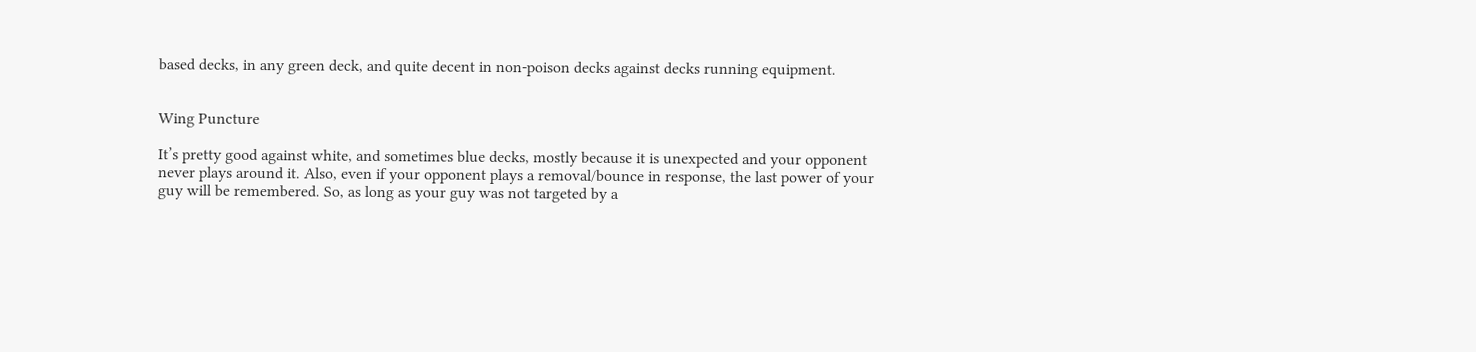based decks, in any green deck, and quite decent in non-poison decks against decks running equipment.


Wing Puncture

It’s pretty good against white, and sometimes blue decks, mostly because it is unexpected and your opponent never plays around it. Also, even if your opponent plays a removal/bounce in response, the last power of your guy will be remembered. So, as long as your guy was not targeted by a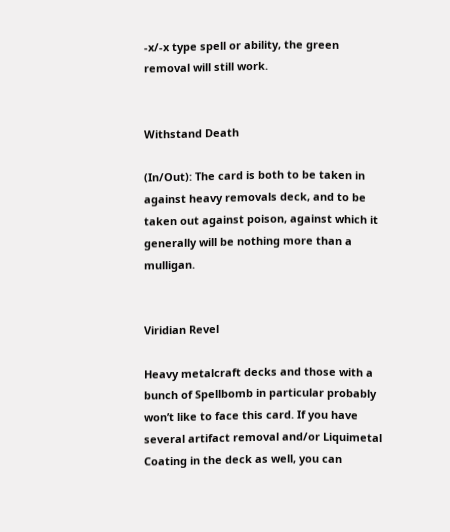-x/-x type spell or ability, the green removal will still work.


Withstand Death

(In/Out): The card is both to be taken in against heavy removals deck, and to be taken out against poison, against which it generally will be nothing more than a mulligan.


Viridian Revel

Heavy metalcraft decks and those with a bunch of Spellbomb in particular probably won’t like to face this card. If you have several artifact removal and/or Liquimetal Coating in the deck as well, you can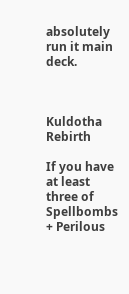absolutely run it main deck.



Kuldotha Rebirth

If you have at least three of Spellbombs + Perilous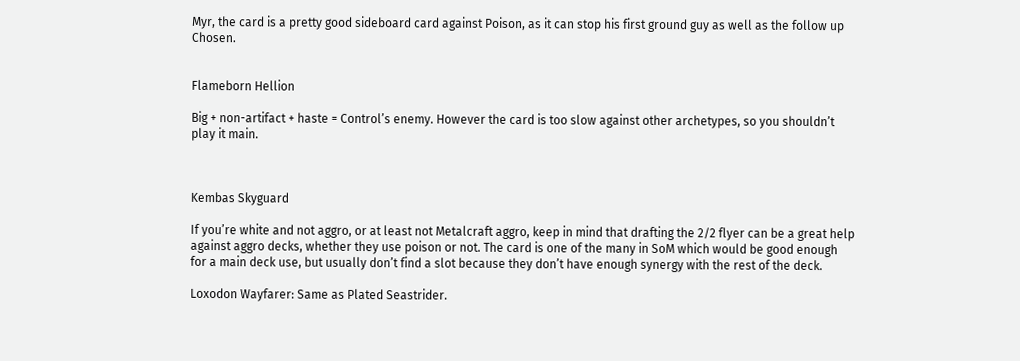Myr, the card is a pretty good sideboard card against Poison, as it can stop his first ground guy as well as the follow up Chosen.


Flameborn Hellion

Big + non-artifact + haste = Control’s enemy. However the card is too slow against other archetypes, so you shouldn’t play it main.



Kembas Skyguard

If you’re white and not aggro, or at least not Metalcraft aggro, keep in mind that drafting the 2/2 flyer can be a great help against aggro decks, whether they use poison or not. The card is one of the many in SoM which would be good enough for a main deck use, but usually don’t find a slot because they don’t have enough synergy with the rest of the deck.

Loxodon Wayfarer: Same as Plated Seastrider.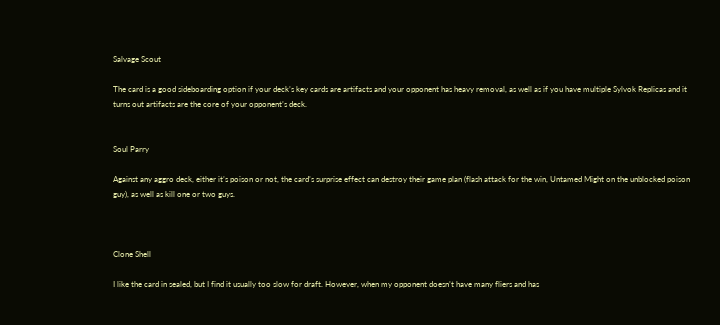Salvage Scout

The card is a good sideboarding option if your deck’s key cards are artifacts and your opponent has heavy removal, as well as if you have multiple Sylvok Replicas and it turns out artifacts are the core of your opponent’s deck.


Soul Parry

Against any aggro deck, either it’s poison or not, the card’s surprise effect can destroy their game plan (flash attack for the win, Untamed Might on the unblocked poison guy), as well as kill one or two guys.



Clone Shell

I like the card in sealed, but I find it usually too slow for draft. However, when my opponent doesn’t have many fliers and has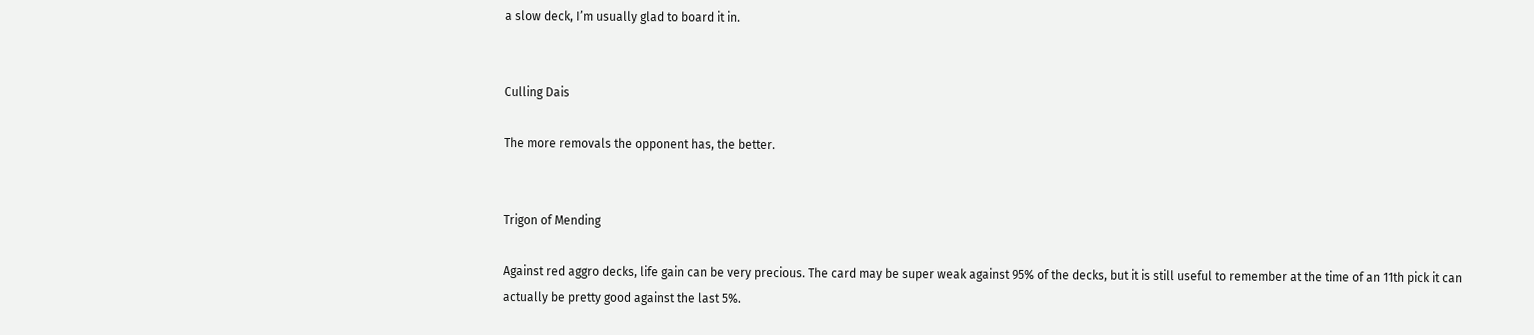a slow deck, I’m usually glad to board it in.


Culling Dais

The more removals the opponent has, the better.


Trigon of Mending

Against red aggro decks, life gain can be very precious. The card may be super weak against 95% of the decks, but it is still useful to remember at the time of an 11th pick it can actually be pretty good against the last 5%.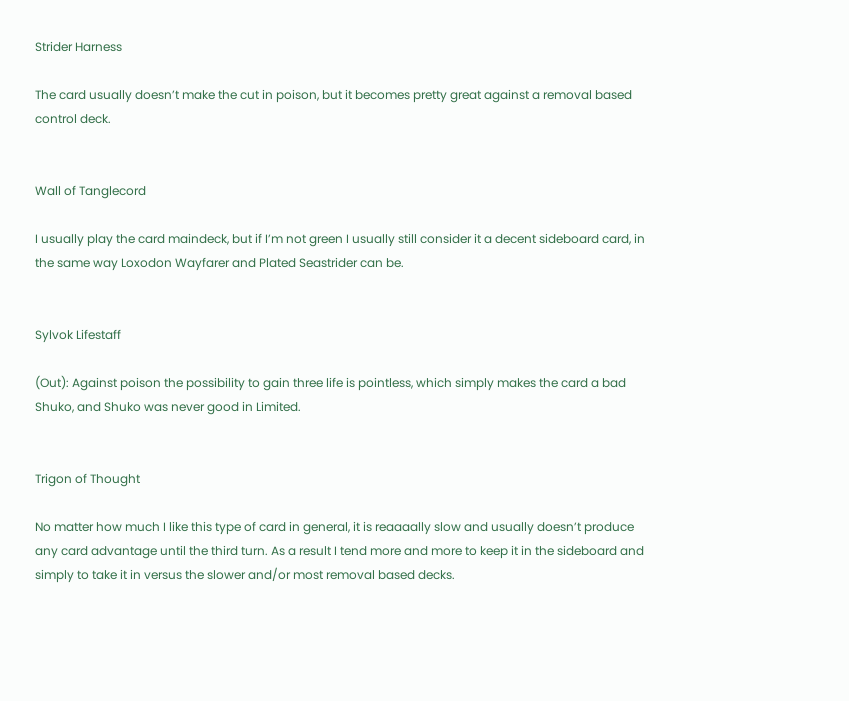Strider Harness

The card usually doesn’t make the cut in poison, but it becomes pretty great against a removal based control deck.


Wall of Tanglecord

I usually play the card maindeck, but if I’m not green I usually still consider it a decent sideboard card, in the same way Loxodon Wayfarer and Plated Seastrider can be.


Sylvok Lifestaff

(Out): Against poison the possibility to gain three life is pointless, which simply makes the card a bad Shuko, and Shuko was never good in Limited.


Trigon of Thought

No matter how much I like this type of card in general, it is reaaaally slow and usually doesn’t produce any card advantage until the third turn. As a result I tend more and more to keep it in the sideboard and simply to take it in versus the slower and/or most removal based decks.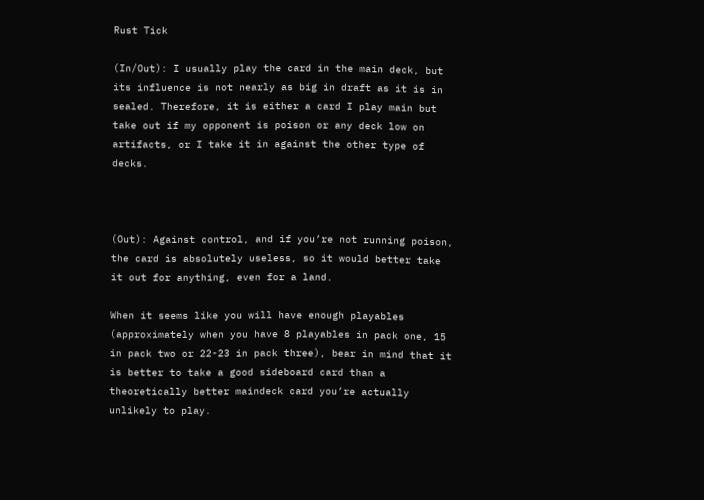Rust Tick

(In/Out): I usually play the card in the main deck, but its influence is not nearly as big in draft as it is in sealed. Therefore, it is either a card I play main but take out if my opponent is poison or any deck low on artifacts, or I take it in against the other type of decks.



(Out): Against control, and if you’re not running poison, the card is absolutely useless, so it would better take it out for anything, even for a land.

When it seems like you will have enough playables (approximately when you have 8 playables in pack one, 15 in pack two or 22-23 in pack three), bear in mind that it is better to take a good sideboard card than a theoretically better maindeck card you’re actually unlikely to play.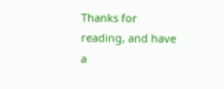Thanks for reading, and have a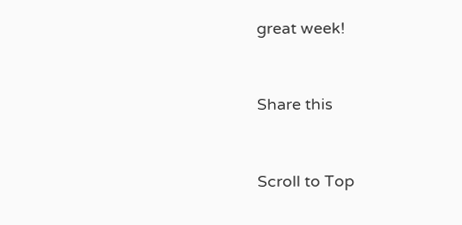great week!


Share this


Scroll to Top